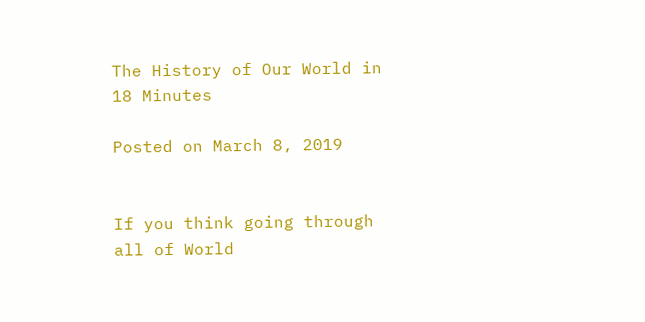The History of Our World in 18 Minutes

Posted on March 8, 2019


If you think going through all of World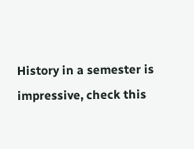History in a semester is impressive, check this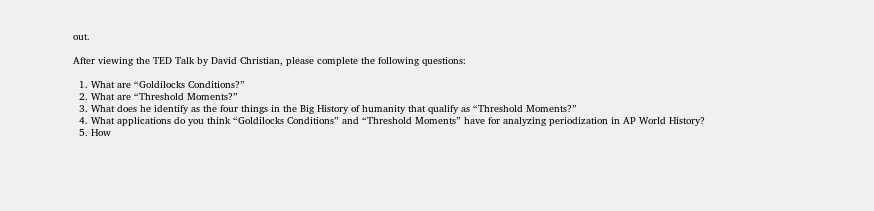out.

After viewing the TED Talk by David Christian, please complete the following questions:

  1. What are “Goldilocks Conditions?”
  2. What are “Threshold Moments?”
  3. What does he identify as the four things in the Big History of humanity that qualify as “Threshold Moments?”
  4. What applications do you think “Goldilocks Conditions” and “Threshold Moments” have for analyzing periodization in AP World History?
  5. How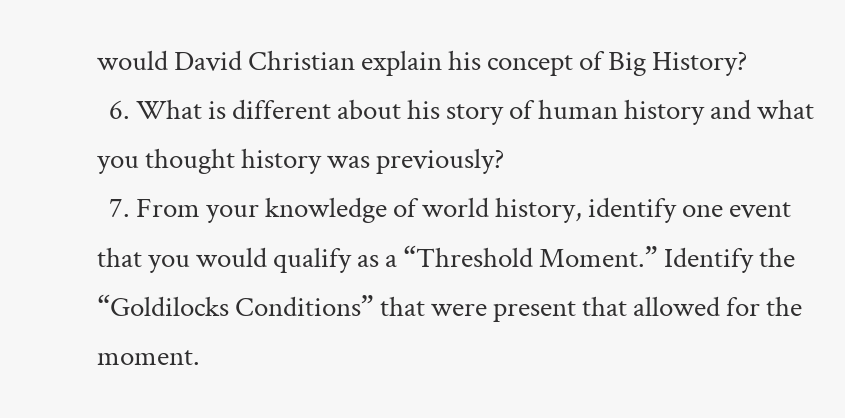would David Christian explain his concept of Big History?
  6. What is different about his story of human history and what you thought history was previously?
  7. From your knowledge of world history, identify one event that you would qualify as a “Threshold Moment.” Identify the “Goldilocks Conditions” that were present that allowed for the moment.